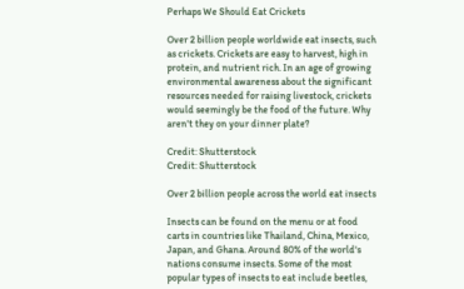Perhaps We Should Eat Crickets

Over 2 billion people worldwide eat insects, such as crickets. Crickets are easy to harvest, high in protein, and nutrient rich. In an age of growing environmental awareness about the significant resources needed for raising livestock, crickets would seemingly be the food of the future. Why aren't they on your dinner plate?

Credit: Shutterstock
Credit: Shutterstock

Over 2 billion people across the world eat insects

Insects can be found on the menu or at food carts in countries like Thailand, China, Mexico, Japan, and Ghana. Around 80% of the world's nations consume insects. Some of the most popular types of insects to eat include beetles,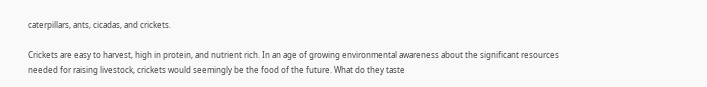caterpillars, ants, cicadas, and crickets.

Crickets are easy to harvest, high in protein, and nutrient rich. In an age of growing environmental awareness about the significant resources needed for raising livestock, crickets would seemingly be the food of the future. What do they taste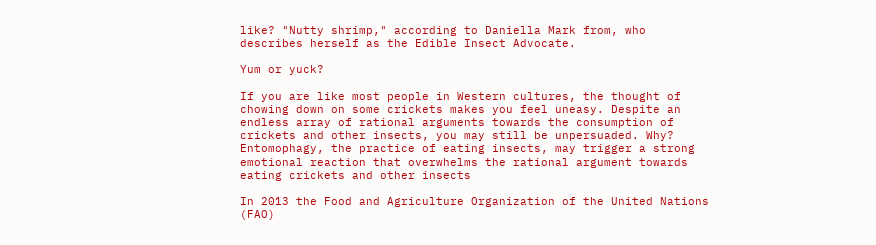like? "Nutty shrimp," according to Daniella Mark from, who describes herself as the Edible Insect Advocate.

Yum or yuck?

If you are like most people in Western cultures, the thought of chowing down on some crickets makes you feel uneasy. Despite an endless array of rational arguments towards the consumption of crickets and other insects, you may still be unpersuaded. Why? Entomophagy, the practice of eating insects, may trigger a strong emotional reaction that overwhelms the rational argument towards eating crickets and other insects

In 2013 the Food and Agriculture Organization of the United Nations (FAO)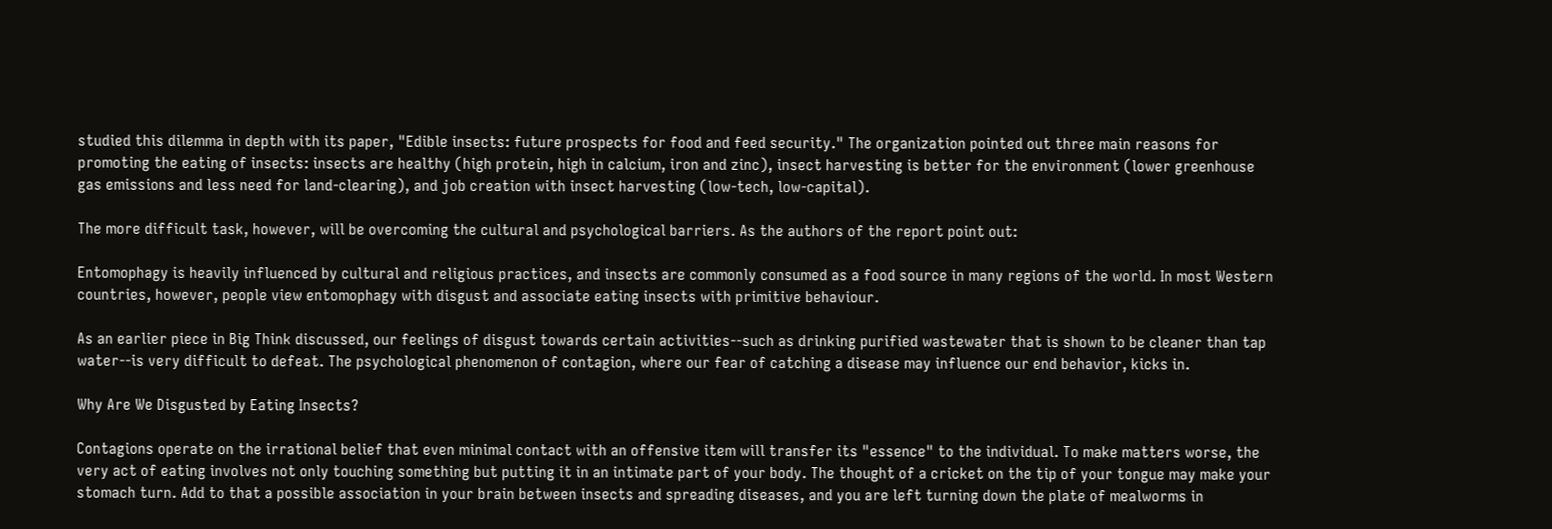studied this dilemma in depth with its paper, "Edible insects: future prospects for food and feed security." The organization pointed out three main reasons for promoting the eating of insects: insects are healthy (high protein, high in calcium, iron and zinc), insect harvesting is better for the environment (lower greenhouse gas emissions and less need for land-clearing), and job creation with insect harvesting (low-tech, low-capital).

The more difficult task, however, will be overcoming the cultural and psychological barriers. As the authors of the report point out:

Entomophagy is heavily influenced by cultural and religious practices, and insects are commonly consumed as a food source in many regions of the world. In most Western countries, however, people view entomophagy with disgust and associate eating insects with primitive behaviour.

As an earlier piece in Big Think discussed, our feelings of disgust towards certain activities--such as drinking purified wastewater that is shown to be cleaner than tap water--is very difficult to defeat. The psychological phenomenon of contagion, where our fear of catching a disease may influence our end behavior, kicks in.

Why Are We Disgusted by Eating Insects?

Contagions operate on the irrational belief that even minimal contact with an offensive item will transfer its "essence" to the individual. To make matters worse, the very act of eating involves not only touching something but putting it in an intimate part of your body. The thought of a cricket on the tip of your tongue may make your stomach turn. Add to that a possible association in your brain between insects and spreading diseases, and you are left turning down the plate of mealworms in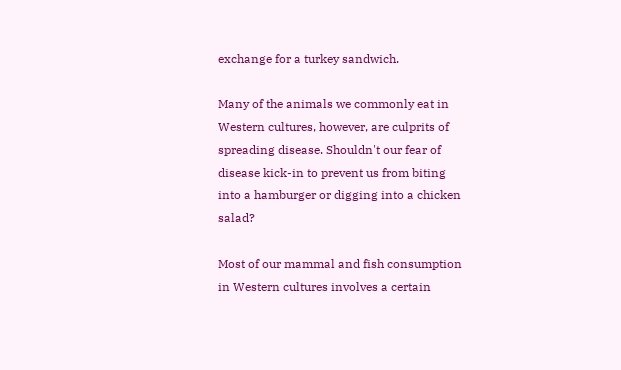exchange for a turkey sandwich.

Many of the animals we commonly eat in Western cultures, however, are culprits of spreading disease. Shouldn't our fear of disease kick-in to prevent us from biting into a hamburger or digging into a chicken salad?

Most of our mammal and fish consumption in Western cultures involves a certain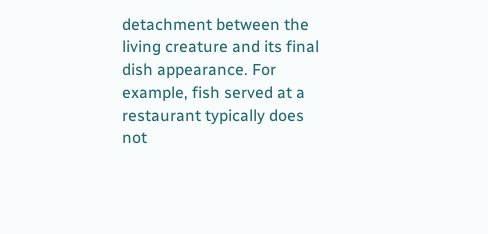detachment between the living creature and its final dish appearance. For example, fish served at a restaurant typically does not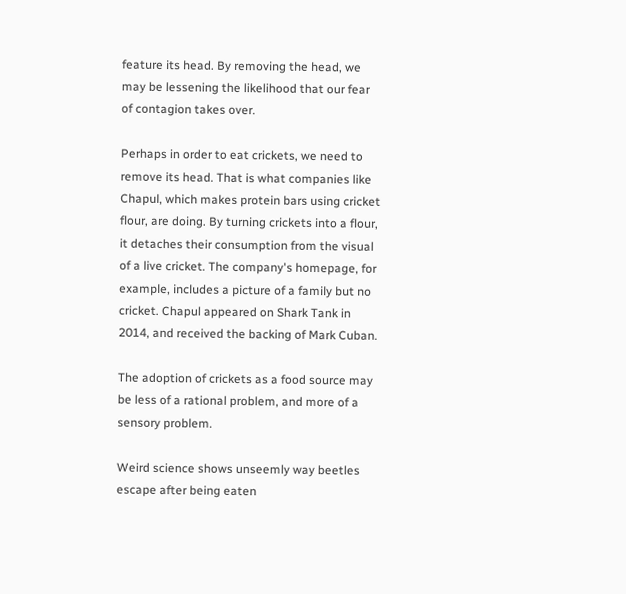feature its head. By removing the head, we may be lessening the likelihood that our fear of contagion takes over.

Perhaps in order to eat crickets, we need to remove its head. That is what companies like Chapul, which makes protein bars using cricket flour, are doing. By turning crickets into a flour, it detaches their consumption from the visual of a live cricket. The company's homepage, for example, includes a picture of a family but no cricket. Chapul appeared on Shark Tank in 2014, and received the backing of Mark Cuban.

The adoption of crickets as a food source may be less of a rational problem, and more of a sensory problem.

Weird science shows unseemly way beetles escape after being eaten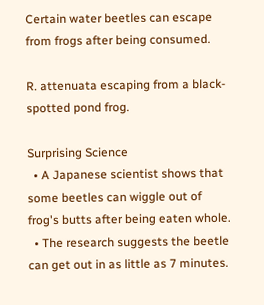Certain water beetles can escape from frogs after being consumed.

R. attenuata escaping from a black-spotted pond frog.

Surprising Science
  • A Japanese scientist shows that some beetles can wiggle out of frog's butts after being eaten whole.
  • The research suggests the beetle can get out in as little as 7 minutes.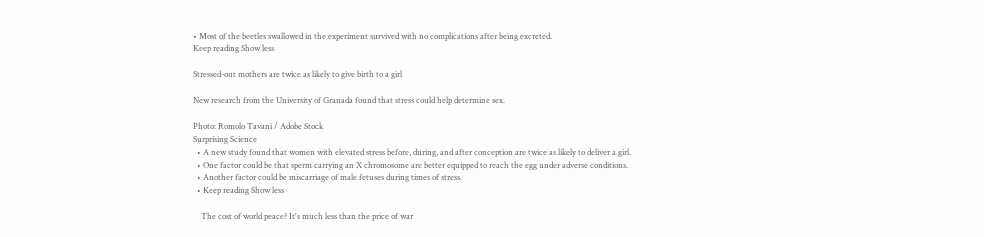• Most of the beetles swallowed in the experiment survived with no complications after being excreted.
Keep reading Show less

Stressed-out mothers are twice as likely to give birth to a girl

New research from the University of Granada found that stress could help determine sex.

Photo: Romolo Tavani / Adobe Stock
Surprising Science
  • A new study found that women with elevated stress before, during, and after conception are twice as likely to deliver a girl.
  • One factor could be that sperm carrying an X chromosome are better equipped to reach the egg under adverse conditions.
  • Another factor could be miscarriage of male fetuses during times of stress.
  • Keep reading Show less

    The cost of world peace? It's much less than the price of war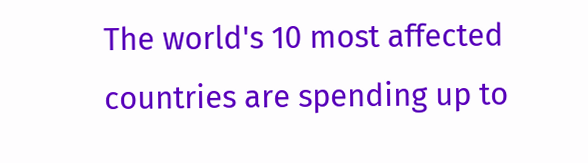The world's 10 most affected countries are spending up to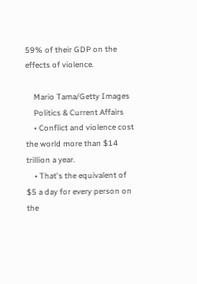59% of their GDP on the effects of violence.

    Mario Tama/Getty Images
    Politics & Current Affairs
    • Conflict and violence cost the world more than $14 trillion a year.
    • That's the equivalent of $5 a day for every person on the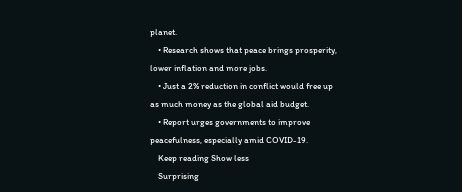planet.
    • Research shows that peace brings prosperity, lower inflation and more jobs.
    • Just a 2% reduction in conflict would free up as much money as the global aid budget.
    • Report urges governments to improve peacefulness, especially amid COVID-19.
    Keep reading Show less
    Surprising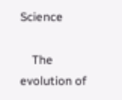Science

    The evolution of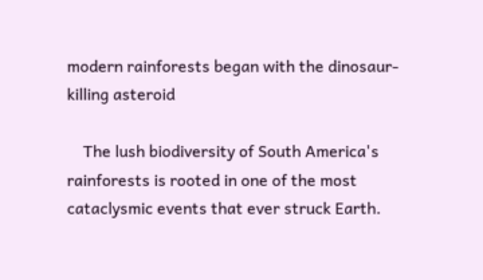modern rainforests began with the dinosaur-killing asteroid

    The lush biodiversity of South America's rainforests is rooted in one of the most cataclysmic events that ever struck Earth.